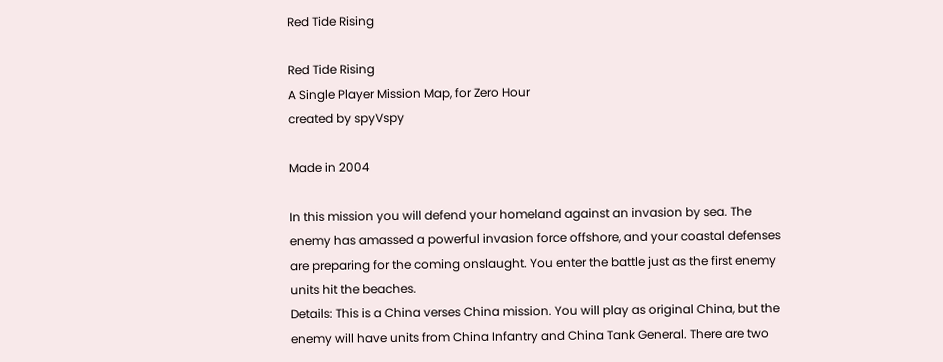Red Tide Rising

Red Tide Rising
A Single Player Mission Map, for Zero Hour
created by spyVspy

Made in 2004

In this mission you will defend your homeland against an invasion by sea. The enemy has amassed a powerful invasion force offshore, and your coastal defenses are preparing for the coming onslaught. You enter the battle just as the first enemy units hit the beaches.
Details: This is a China verses China mission. You will play as original China, but the enemy will have units from China Infantry and China Tank General. There are two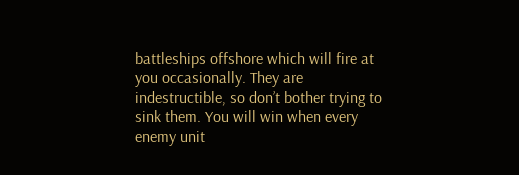battleships offshore which will fire at you occasionally. They are indestructible, so don’t bother trying to sink them. You will win when every enemy unit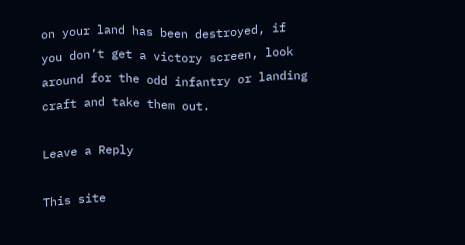on your land has been destroyed, if you don’t get a victory screen, look around for the odd infantry or landing craft and take them out.

Leave a Reply

This site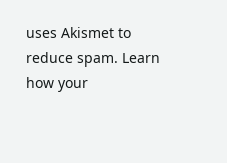uses Akismet to reduce spam. Learn how your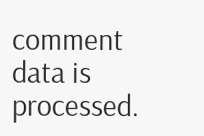comment data is processed.